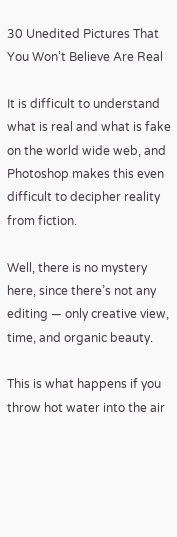30 Unedited Pictures That You Won’t Believe Are Real

It is difficult to understand what is real and what is fake on the world wide web, and Photoshop makes this even difficult to decipher reality from fiction.

Well, there is no mystery here, since there’s not any editing — only creative view, time, and organic beauty.

This is what happens if you throw hot water into the air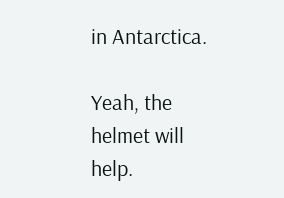in Antarctica.

Yeah, the helmet will help.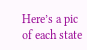Here’s a pic of each state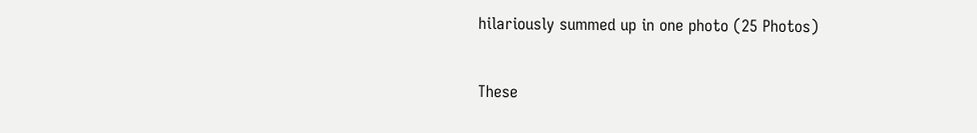hilariously summed up in one photo (25 Photos)

These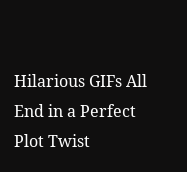Hilarious GIFs All End in a Perfect Plot Twist